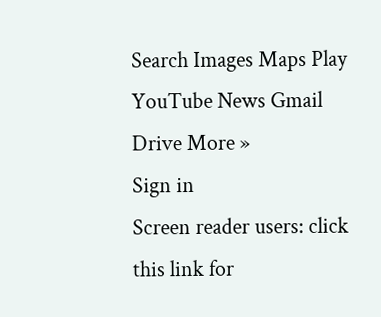Search Images Maps Play YouTube News Gmail Drive More »
Sign in
Screen reader users: click this link for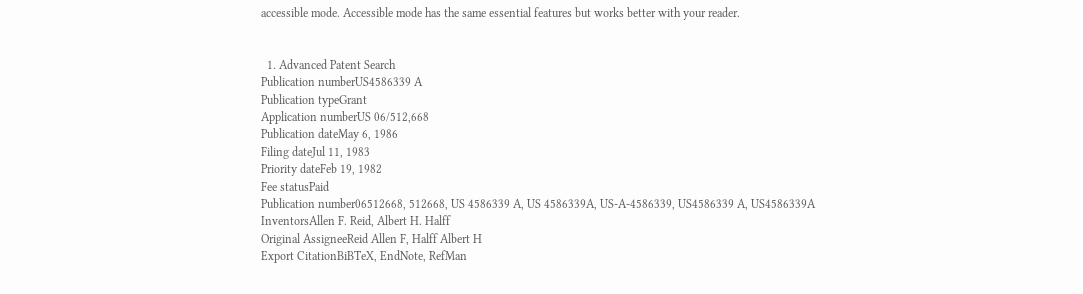accessible mode. Accessible mode has the same essential features but works better with your reader.


  1. Advanced Patent Search
Publication numberUS4586339 A
Publication typeGrant
Application numberUS 06/512,668
Publication dateMay 6, 1986
Filing dateJul 11, 1983
Priority dateFeb 19, 1982
Fee statusPaid
Publication number06512668, 512668, US 4586339 A, US 4586339A, US-A-4586339, US4586339 A, US4586339A
InventorsAllen F. Reid, Albert H. Halff
Original AssigneeReid Allen F, Halff Albert H
Export CitationBiBTeX, EndNote, RefMan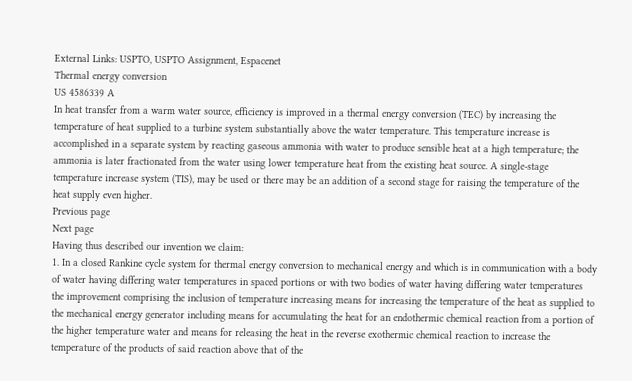External Links: USPTO, USPTO Assignment, Espacenet
Thermal energy conversion
US 4586339 A
In heat transfer from a warm water source, efficiency is improved in a thermal energy conversion (TEC) by increasing the temperature of heat supplied to a turbine system substantially above the water temperature. This temperature increase is accomplished in a separate system by reacting gaseous ammonia with water to produce sensible heat at a high temperature; the ammonia is later fractionated from the water using lower temperature heat from the existing heat source. A single-stage temperature increase system (TIS), may be used or there may be an addition of a second stage for raising the temperature of the heat supply even higher.
Previous page
Next page
Having thus described our invention we claim:
1. In a closed Rankine cycle system for thermal energy conversion to mechanical energy and which is in communication with a body of water having differing water temperatures in spaced portions or with two bodies of water having differing water temperatures the improvement comprising the inclusion of temperature increasing means for increasing the temperature of the heat as supplied to the mechanical energy generator including means for accumulating the heat for an endothermic chemical reaction from a portion of the higher temperature water and means for releasing the heat in the reverse exothermic chemical reaction to increase the temperature of the products of said reaction above that of the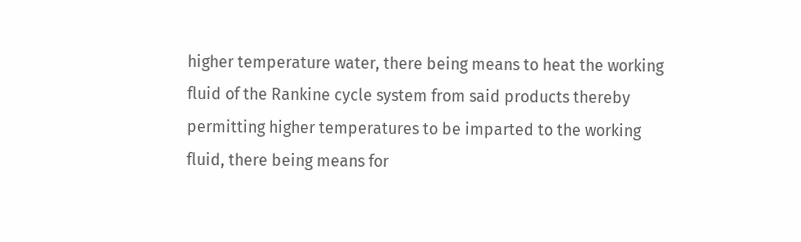higher temperature water, there being means to heat the working fluid of the Rankine cycle system from said products thereby permitting higher temperatures to be imparted to the working fluid, there being means for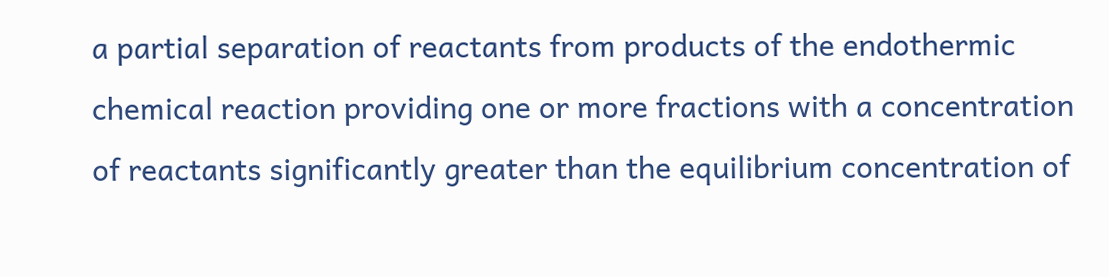a partial separation of reactants from products of the endothermic chemical reaction providing one or more fractions with a concentration of reactants significantly greater than the equilibrium concentration of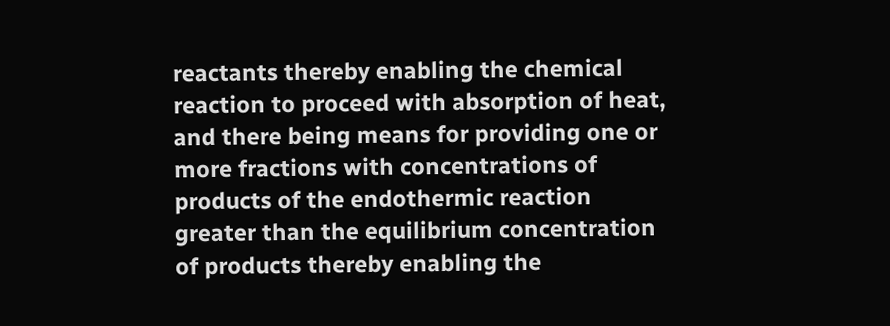reactants thereby enabling the chemical reaction to proceed with absorption of heat, and there being means for providing one or more fractions with concentrations of products of the endothermic reaction greater than the equilibrium concentration of products thereby enabling the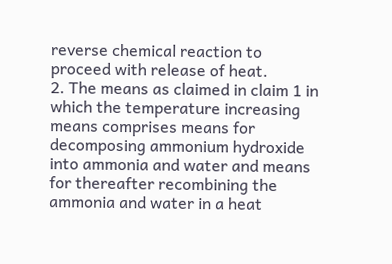reverse chemical reaction to proceed with release of heat.
2. The means as claimed in claim 1 in which the temperature increasing means comprises means for decomposing ammonium hydroxide into ammonia and water and means for thereafter recombining the ammonia and water in a heat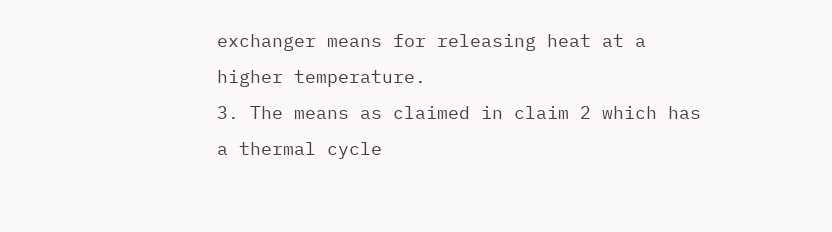exchanger means for releasing heat at a higher temperature.
3. The means as claimed in claim 2 which has a thermal cycle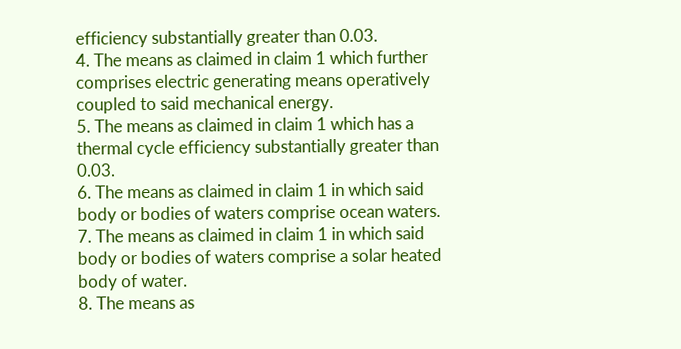efficiency substantially greater than 0.03.
4. The means as claimed in claim 1 which further comprises electric generating means operatively coupled to said mechanical energy.
5. The means as claimed in claim 1 which has a thermal cycle efficiency substantially greater than 0.03.
6. The means as claimed in claim 1 in which said body or bodies of waters comprise ocean waters.
7. The means as claimed in claim 1 in which said body or bodies of waters comprise a solar heated body of water.
8. The means as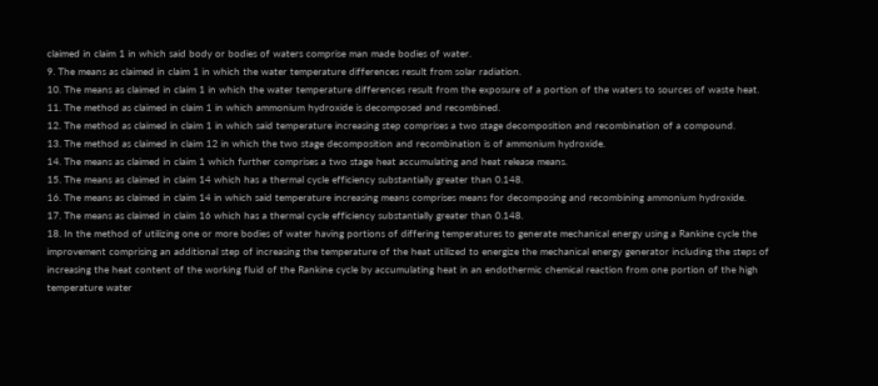claimed in claim 1 in which said body or bodies of waters comprise man made bodies of water.
9. The means as claimed in claim 1 in which the water temperature differences result from solar radiation.
10. The means as claimed in claim 1 in which the water temperature differences result from the exposure of a portion of the waters to sources of waste heat.
11. The method as claimed in claim 1 in which ammonium hydroxide is decomposed and recombined.
12. The method as claimed in claim 1 in which said temperature increasing step comprises a two stage decomposition and recombination of a compound.
13. The method as claimed in claim 12 in which the two stage decomposition and recombination is of ammonium hydroxide.
14. The means as claimed in claim 1 which further comprises a two stage heat accumulating and heat release means.
15. The means as claimed in claim 14 which has a thermal cycle efficiency substantially greater than 0.148.
16. The means as claimed in claim 14 in which said temperature increasing means comprises means for decomposing and recombining ammonium hydroxide.
17. The means as claimed in claim 16 which has a thermal cycle efficiency substantially greater than 0.148.
18. In the method of utilizing one or more bodies of water having portions of differing temperatures to generate mechanical energy using a Rankine cycle the improvement comprising an additional step of increasing the temperature of the heat utilized to energize the mechanical energy generator including the steps of increasing the heat content of the working fluid of the Rankine cycle by accumulating heat in an endothermic chemical reaction from one portion of the high temperature water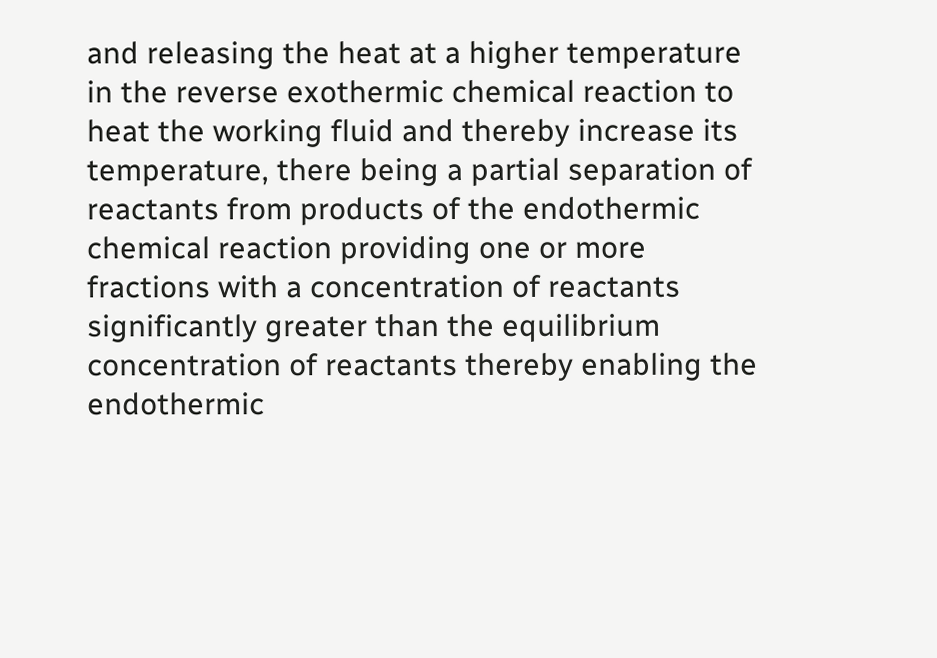and releasing the heat at a higher temperature in the reverse exothermic chemical reaction to heat the working fluid and thereby increase its temperature, there being a partial separation of reactants from products of the endothermic chemical reaction providing one or more fractions with a concentration of reactants significantly greater than the equilibrium concentration of reactants thereby enabling the endothermic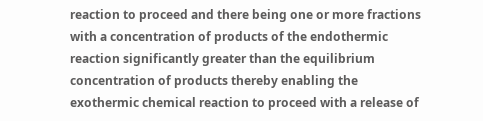reaction to proceed and there being one or more fractions with a concentration of products of the endothermic reaction significantly greater than the equilibrium concentration of products thereby enabling the exothermic chemical reaction to proceed with a release of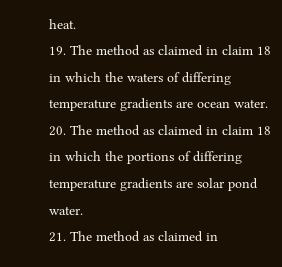heat.
19. The method as claimed in claim 18 in which the waters of differing temperature gradients are ocean water.
20. The method as claimed in claim 18 in which the portions of differing temperature gradients are solar pond water.
21. The method as claimed in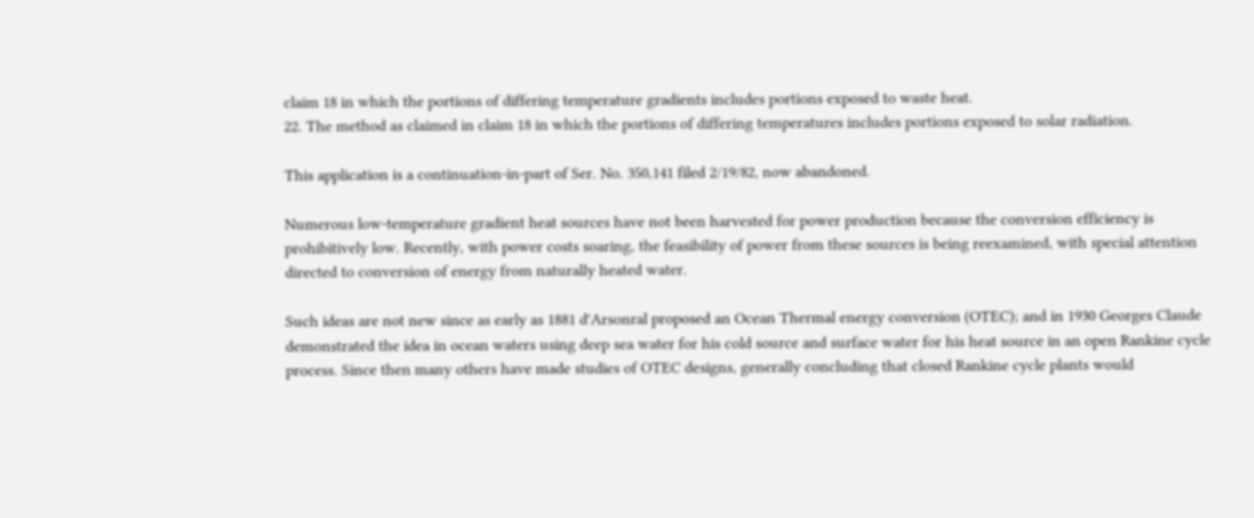claim 18 in which the portions of differing temperature gradients includes portions exposed to waste heat.
22. The method as claimed in claim 18 in which the portions of differing temperatures includes portions exposed to solar radiation.

This application is a continuation-in-part of Ser. No. 350,141 filed 2/19/82, now abandoned.

Numerous low-temperature gradient heat sources have not been harvested for power production because the conversion efficiency is prohibitively low. Recently, with power costs soaring, the feasibility of power from these sources is being reexamined, with special attention directed to conversion of energy from naturally heated water.

Such ideas are not new since as early as 1881 d'Arsonral proposed an Ocean Thermal energy conversion (OTEC); and in 1930 Georges Claude demonstrated the idea in ocean waters using deep sea water for his cold source and surface water for his heat source in an open Rankine cycle process. Since then many others have made studies of OTEC designs, generally concluding that closed Rankine cycle plants would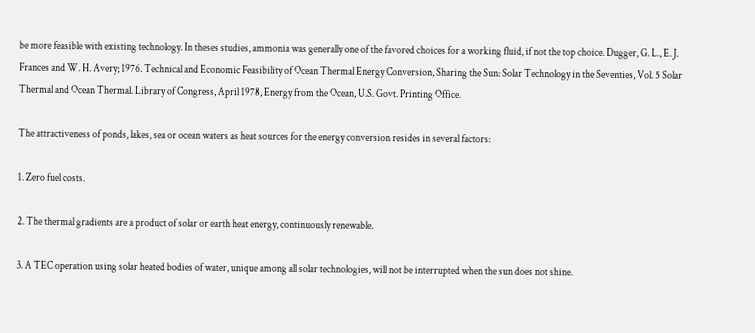be more feasible with existing technology. In theses studies, ammonia was generally one of the favored choices for a working fluid, if not the top choice. Dugger, G. L., E. J. Frances and W. H. Avery; 1976. Technical and Economic Feasibility of Ocean Thermal Energy Conversion, Sharing the Sun: Solar Technology in the Seventies, Vol. 5 Solar Thermal and Ocean Thermal. Library of Congress, April 1978, Energy from the Ocean, U.S. Govt. Printing Office.

The attractiveness of ponds, lakes, sea or ocean waters as heat sources for the energy conversion resides in several factors:

1. Zero fuel costs.

2. The thermal gradients are a product of solar or earth heat energy, continuously renewable.

3. A TEC operation using solar heated bodies of water, unique among all solar technologies, will not be interrupted when the sun does not shine.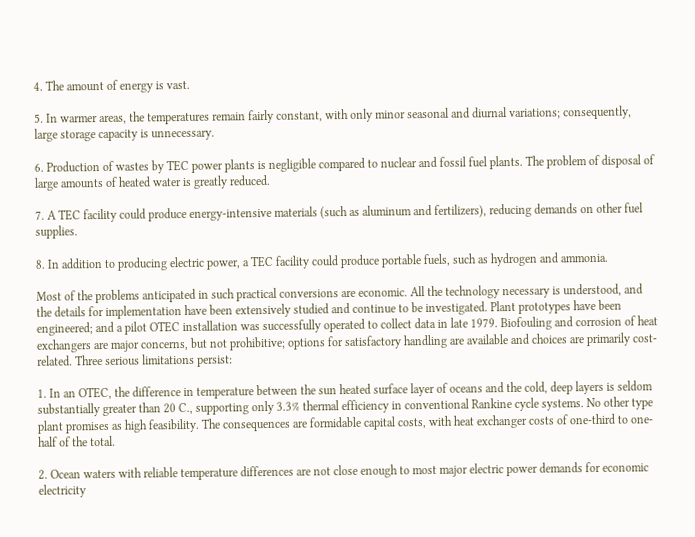4. The amount of energy is vast.

5. In warmer areas, the temperatures remain fairly constant, with only minor seasonal and diurnal variations; consequently, large storage capacity is unnecessary.

6. Production of wastes by TEC power plants is negligible compared to nuclear and fossil fuel plants. The problem of disposal of large amounts of heated water is greatly reduced.

7. A TEC facility could produce energy-intensive materials (such as aluminum and fertilizers), reducing demands on other fuel supplies.

8. In addition to producing electric power, a TEC facility could produce portable fuels, such as hydrogen and ammonia.

Most of the problems anticipated in such practical conversions are economic. All the technology necessary is understood, and the details for implementation have been extensively studied and continue to be investigated. Plant prototypes have been engineered; and a pilot OTEC installation was successfully operated to collect data in late 1979. Biofouling and corrosion of heat exchangers are major concerns, but not prohibitive; options for satisfactory handling are available and choices are primarily cost-related. Three serious limitations persist:

1. In an OTEC, the difference in temperature between the sun heated surface layer of oceans and the cold, deep layers is seldom substantially greater than 20 C., supporting only 3.3% thermal efficiency in conventional Rankine cycle systems. No other type plant promises as high feasibility. The consequences are formidable capital costs, with heat exchanger costs of one-third to one-half of the total.

2. Ocean waters with reliable temperature differences are not close enough to most major electric power demands for economic electricity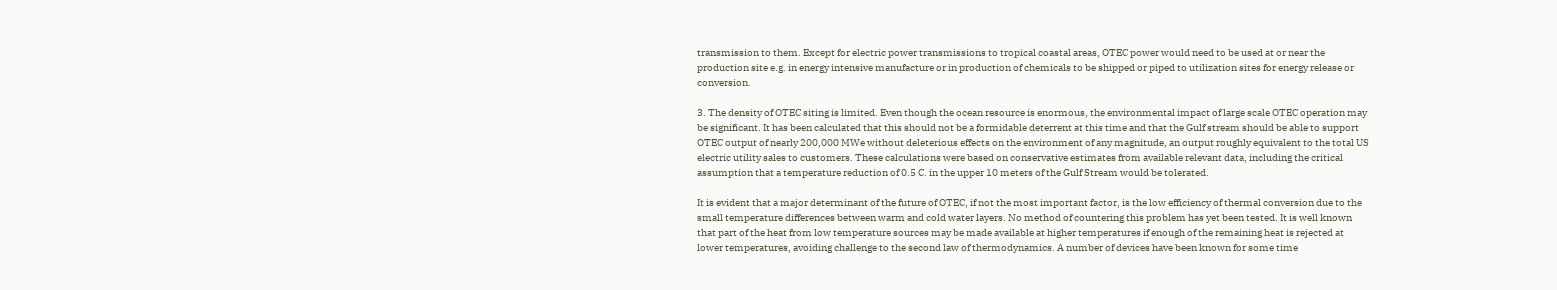transmission to them. Except for electric power transmissions to tropical coastal areas, OTEC power would need to be used at or near the production site e.g. in energy intensive manufacture or in production of chemicals to be shipped or piped to utilization sites for energy release or conversion.

3. The density of OTEC siting is limited. Even though the ocean resource is enormous, the environmental impact of large scale OTEC operation may be significant. It has been calculated that this should not be a formidable deterrent at this time and that the Gulf stream should be able to support OTEC output of nearly 200,000 MWe without deleterious effects on the environment of any magnitude, an output roughly equivalent to the total US electric utility sales to customers. These calculations were based on conservative estimates from available relevant data, including the critical assumption that a temperature reduction of 0.5 C. in the upper 10 meters of the Gulf Stream would be tolerated.

It is evident that a major determinant of the future of OTEC, if not the most important factor, is the low efficiency of thermal conversion due to the small temperature differences between warm and cold water layers. No method of countering this problem has yet been tested. It is well known that part of the heat from low temperature sources may be made available at higher temperatures if enough of the remaining heat is rejected at lower temperatures, avoiding challenge to the second law of thermodynamics. A number of devices have been known for some time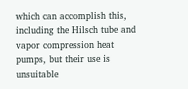which can accomplish this, including the Hilsch tube and vapor compression heat pumps, but their use is unsuitable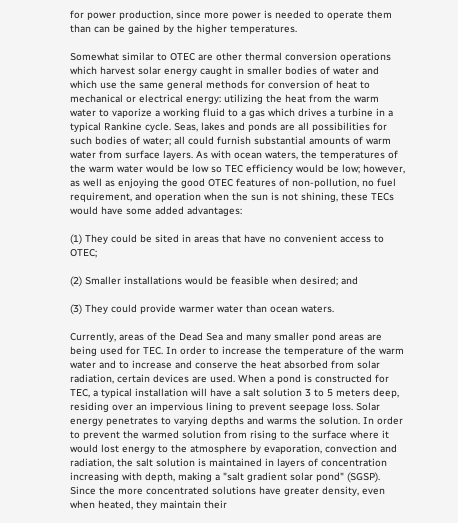for power production, since more power is needed to operate them than can be gained by the higher temperatures.

Somewhat similar to OTEC are other thermal conversion operations which harvest solar energy caught in smaller bodies of water and which use the same general methods for conversion of heat to mechanical or electrical energy: utilizing the heat from the warm water to vaporize a working fluid to a gas which drives a turbine in a typical Rankine cycle. Seas, lakes and ponds are all possibilities for such bodies of water; all could furnish substantial amounts of warm water from surface layers. As with ocean waters, the temperatures of the warm water would be low so TEC efficiency would be low; however, as well as enjoying the good OTEC features of non-pollution, no fuel requirement, and operation when the sun is not shining, these TECs would have some added advantages:

(1) They could be sited in areas that have no convenient access to OTEC;

(2) Smaller installations would be feasible when desired; and

(3) They could provide warmer water than ocean waters.

Currently, areas of the Dead Sea and many smaller pond areas are being used for TEC. In order to increase the temperature of the warm water and to increase and conserve the heat absorbed from solar radiation, certain devices are used. When a pond is constructed for TEC, a typical installation will have a salt solution 3 to 5 meters deep, residing over an impervious lining to prevent seepage loss. Solar energy penetrates to varying depths and warms the solution. In order to prevent the warmed solution from rising to the surface where it would lost energy to the atmosphere by evaporation, convection and radiation, the salt solution is maintained in layers of concentration increasing with depth, making a "salt gradient solar pond" (SGSP). Since the more concentrated solutions have greater density, even when heated, they maintain their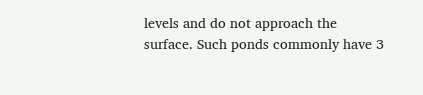levels and do not approach the surface. Such ponds commonly have 3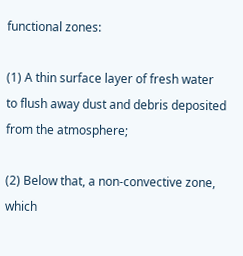functional zones:

(1) A thin surface layer of fresh water to flush away dust and debris deposited from the atmosphere;

(2) Below that, a non-convective zone, which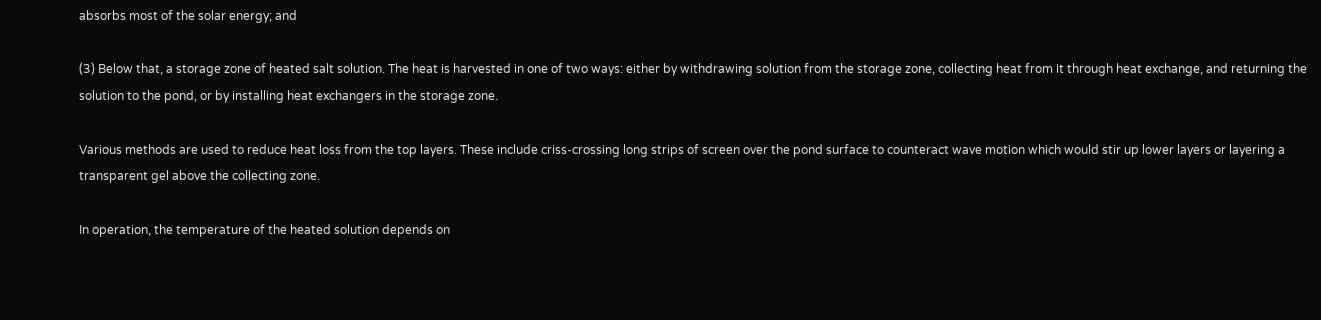absorbs most of the solar energy; and

(3) Below that, a storage zone of heated salt solution. The heat is harvested in one of two ways: either by withdrawing solution from the storage zone, collecting heat from it through heat exchange, and returning the solution to the pond, or by installing heat exchangers in the storage zone.

Various methods are used to reduce heat loss from the top layers. These include criss-crossing long strips of screen over the pond surface to counteract wave motion which would stir up lower layers or layering a transparent gel above the collecting zone.

In operation, the temperature of the heated solution depends on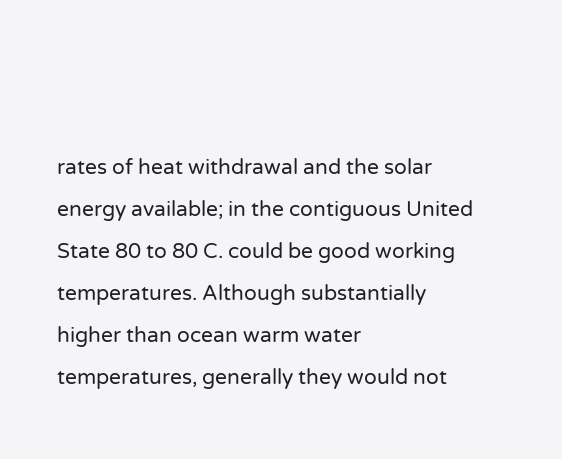rates of heat withdrawal and the solar energy available; in the contiguous United State 80 to 80 C. could be good working temperatures. Although substantially higher than ocean warm water temperatures, generally they would not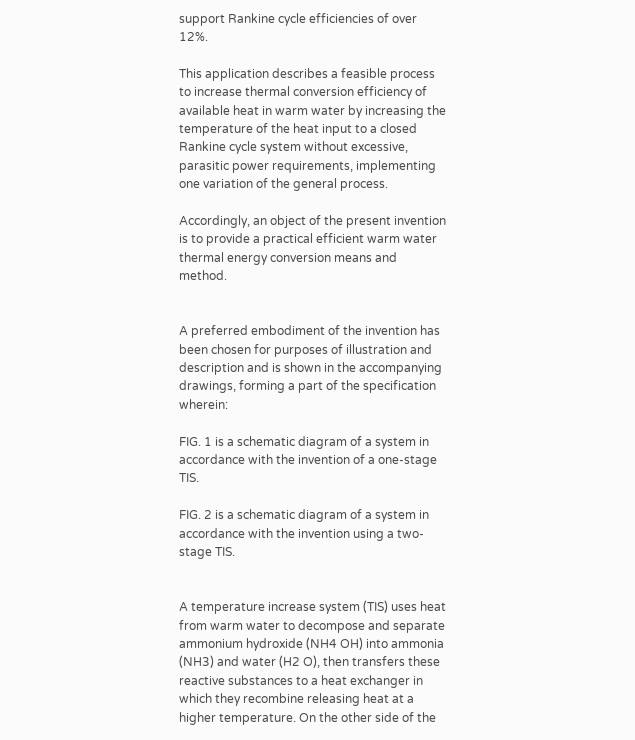support Rankine cycle efficiencies of over 12%.

This application describes a feasible process to increase thermal conversion efficiency of available heat in warm water by increasing the temperature of the heat input to a closed Rankine cycle system without excessive, parasitic power requirements, implementing one variation of the general process.

Accordingly, an object of the present invention is to provide a practical efficient warm water thermal energy conversion means and method.


A preferred embodiment of the invention has been chosen for purposes of illustration and description and is shown in the accompanying drawings, forming a part of the specification wherein:

FIG. 1 is a schematic diagram of a system in accordance with the invention of a one-stage TIS.

FIG. 2 is a schematic diagram of a system in accordance with the invention using a two-stage TIS.


A temperature increase system (TIS) uses heat from warm water to decompose and separate ammonium hydroxide (NH4 OH) into ammonia (NH3) and water (H2 O), then transfers these reactive substances to a heat exchanger in which they recombine releasing heat at a higher temperature. On the other side of the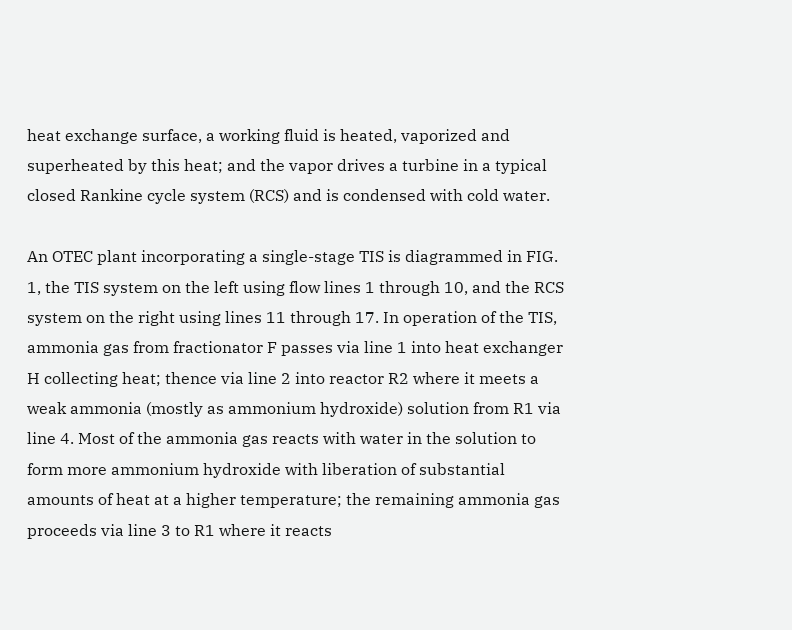heat exchange surface, a working fluid is heated, vaporized and superheated by this heat; and the vapor drives a turbine in a typical closed Rankine cycle system (RCS) and is condensed with cold water.

An OTEC plant incorporating a single-stage TIS is diagrammed in FIG. 1, the TIS system on the left using flow lines 1 through 10, and the RCS system on the right using lines 11 through 17. In operation of the TIS, ammonia gas from fractionator F passes via line 1 into heat exchanger H collecting heat; thence via line 2 into reactor R2 where it meets a weak ammonia (mostly as ammonium hydroxide) solution from R1 via line 4. Most of the ammonia gas reacts with water in the solution to form more ammonium hydroxide with liberation of substantial amounts of heat at a higher temperature; the remaining ammonia gas proceeds via line 3 to R1 where it reacts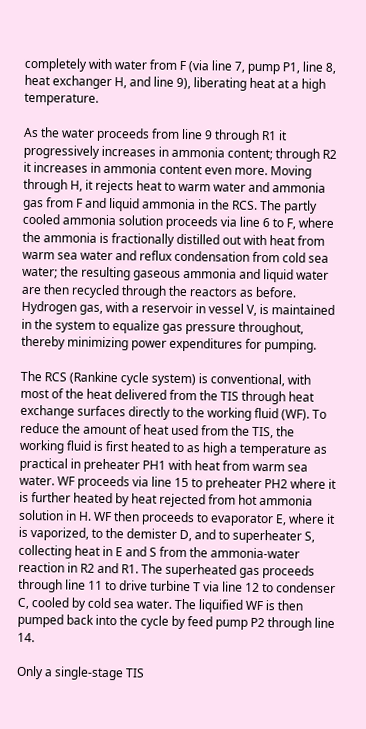completely with water from F (via line 7, pump P1, line 8, heat exchanger H, and line 9), liberating heat at a high temperature.

As the water proceeds from line 9 through R1 it progressively increases in ammonia content; through R2 it increases in ammonia content even more. Moving through H, it rejects heat to warm water and ammonia gas from F and liquid ammonia in the RCS. The partly cooled ammonia solution proceeds via line 6 to F, where the ammonia is fractionally distilled out with heat from warm sea water and reflux condensation from cold sea water; the resulting gaseous ammonia and liquid water are then recycled through the reactors as before. Hydrogen gas, with a reservoir in vessel V, is maintained in the system to equalize gas pressure throughout, thereby minimizing power expenditures for pumping.

The RCS (Rankine cycle system) is conventional, with most of the heat delivered from the TIS through heat exchange surfaces directly to the working fluid (WF). To reduce the amount of heat used from the TIS, the working fluid is first heated to as high a temperature as practical in preheater PH1 with heat from warm sea water. WF proceeds via line 15 to preheater PH2 where it is further heated by heat rejected from hot ammonia solution in H. WF then proceeds to evaporator E, where it is vaporized, to the demister D, and to superheater S, collecting heat in E and S from the ammonia-water reaction in R2 and R1. The superheated gas proceeds through line 11 to drive turbine T via line 12 to condenser C, cooled by cold sea water. The liquified WF is then pumped back into the cycle by feed pump P2 through line 14.

Only a single-stage TIS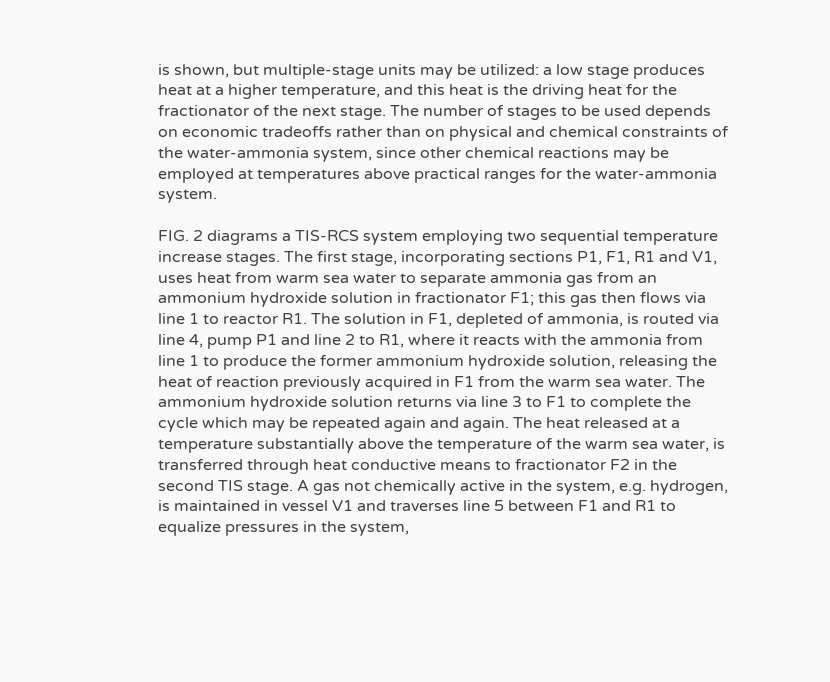is shown, but multiple-stage units may be utilized: a low stage produces heat at a higher temperature, and this heat is the driving heat for the fractionator of the next stage. The number of stages to be used depends on economic tradeoffs rather than on physical and chemical constraints of the water-ammonia system, since other chemical reactions may be employed at temperatures above practical ranges for the water-ammonia system.

FIG. 2 diagrams a TIS-RCS system employing two sequential temperature increase stages. The first stage, incorporating sections P1, F1, R1 and V1, uses heat from warm sea water to separate ammonia gas from an ammonium hydroxide solution in fractionator F1; this gas then flows via line 1 to reactor R1. The solution in F1, depleted of ammonia, is routed via line 4, pump P1 and line 2 to R1, where it reacts with the ammonia from line 1 to produce the former ammonium hydroxide solution, releasing the heat of reaction previously acquired in F1 from the warm sea water. The ammonium hydroxide solution returns via line 3 to F1 to complete the cycle which may be repeated again and again. The heat released at a temperature substantially above the temperature of the warm sea water, is transferred through heat conductive means to fractionator F2 in the second TIS stage. A gas not chemically active in the system, e.g. hydrogen, is maintained in vessel V1 and traverses line 5 between F1 and R1 to equalize pressures in the system,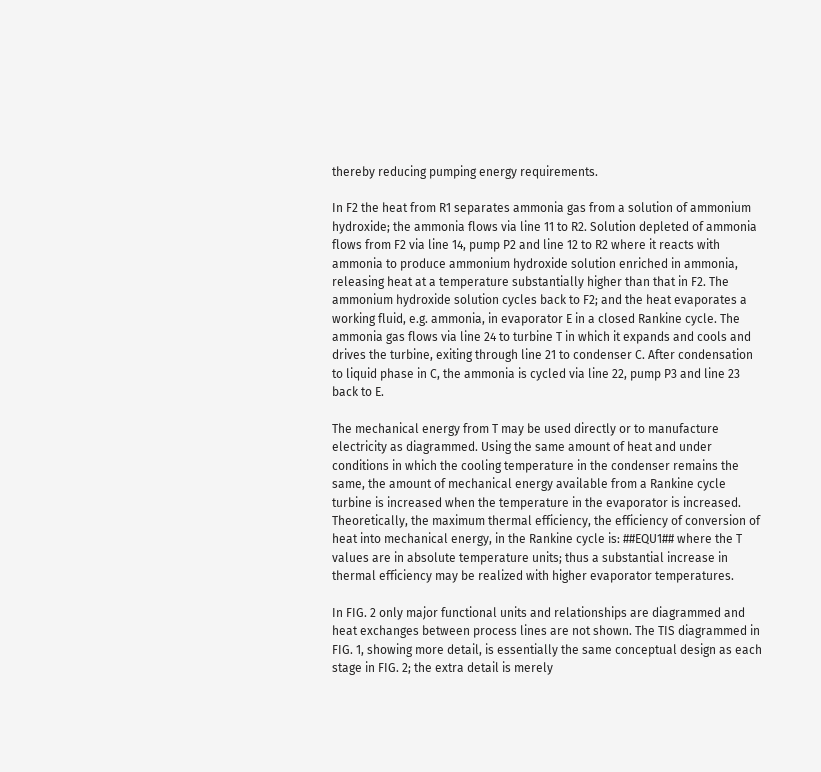thereby reducing pumping energy requirements.

In F2 the heat from R1 separates ammonia gas from a solution of ammonium hydroxide; the ammonia flows via line 11 to R2. Solution depleted of ammonia flows from F2 via line 14, pump P2 and line 12 to R2 where it reacts with ammonia to produce ammonium hydroxide solution enriched in ammonia, releasing heat at a temperature substantially higher than that in F2. The ammonium hydroxide solution cycles back to F2; and the heat evaporates a working fluid, e.g. ammonia, in evaporator E in a closed Rankine cycle. The ammonia gas flows via line 24 to turbine T in which it expands and cools and drives the turbine, exiting through line 21 to condenser C. After condensation to liquid phase in C, the ammonia is cycled via line 22, pump P3 and line 23 back to E.

The mechanical energy from T may be used directly or to manufacture electricity as diagrammed. Using the same amount of heat and under conditions in which the cooling temperature in the condenser remains the same, the amount of mechanical energy available from a Rankine cycle turbine is increased when the temperature in the evaporator is increased. Theoretically, the maximum thermal efficiency, the efficiency of conversion of heat into mechanical energy, in the Rankine cycle is: ##EQU1## where the T values are in absolute temperature units; thus a substantial increase in thermal efficiency may be realized with higher evaporator temperatures.

In FIG. 2 only major functional units and relationships are diagrammed and heat exchanges between process lines are not shown. The TIS diagrammed in FIG. 1, showing more detail, is essentially the same conceptual design as each stage in FIG. 2; the extra detail is merely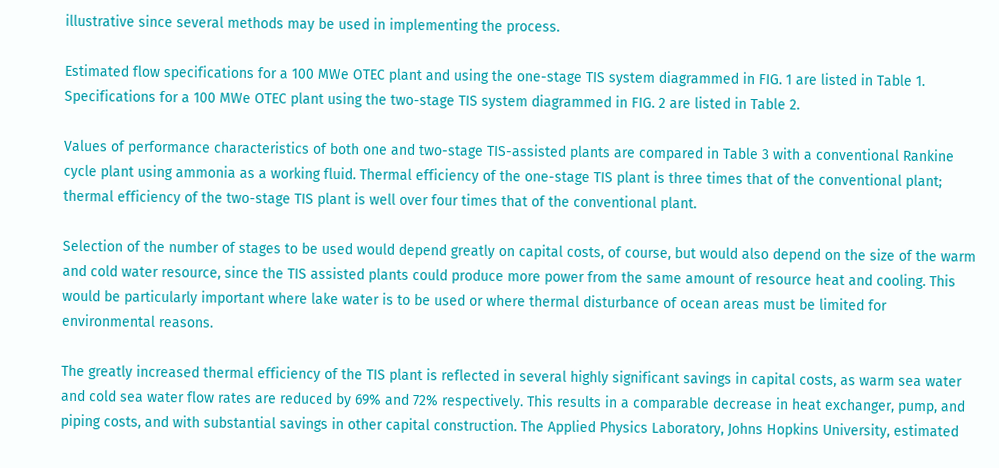illustrative since several methods may be used in implementing the process.

Estimated flow specifications for a 100 MWe OTEC plant and using the one-stage TIS system diagrammed in FIG. 1 are listed in Table 1. Specifications for a 100 MWe OTEC plant using the two-stage TIS system diagrammed in FIG. 2 are listed in Table 2.

Values of performance characteristics of both one and two-stage TIS-assisted plants are compared in Table 3 with a conventional Rankine cycle plant using ammonia as a working fluid. Thermal efficiency of the one-stage TIS plant is three times that of the conventional plant; thermal efficiency of the two-stage TIS plant is well over four times that of the conventional plant.

Selection of the number of stages to be used would depend greatly on capital costs, of course, but would also depend on the size of the warm and cold water resource, since the TIS assisted plants could produce more power from the same amount of resource heat and cooling. This would be particularly important where lake water is to be used or where thermal disturbance of ocean areas must be limited for environmental reasons.

The greatly increased thermal efficiency of the TIS plant is reflected in several highly significant savings in capital costs, as warm sea water and cold sea water flow rates are reduced by 69% and 72% respectively. This results in a comparable decrease in heat exchanger, pump, and piping costs, and with substantial savings in other capital construction. The Applied Physics Laboratory, Johns Hopkins University, estimated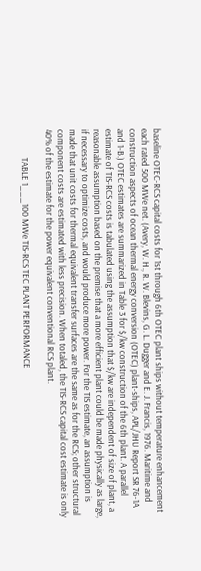baseline OTEC-RCS capital costs for 1st through 6th OTEC plant ships without temperature enhancement each rated 500 MWe net. (Avery, W. H., R. W. Blevins, G. L. Dugger and E. J. Francis, 1976. Maritime and construction aspects of ocean thermal energy conversion (OTEC) plant-ships, APL/JHU Report SR 76-1A and 1-B.) OTEC estimates are summarized in Table 3 for $/kw construction of the 6th plant. A parallel estimate of TIS-RCS costs is tabulated using the assumption that $/kw are independent of size of plant, a reasonable assumption based on the premise that a more efficient plant could be made physically as large, if necessary to optimize costs, and would produce more power. For the TIS estimate, an assumption is made that unit costs for thermal equivalent transfer surfaces are the same as for the RCS; other structural component costs are estimated with less precision. When totaled, the TIS-RCS capital cost estimate is only 40% of the estimate for the power equivalent conventional RCS plant.

              TABLE 1___100 MWe TIS-RCS TEC PLANT PERFORMANCE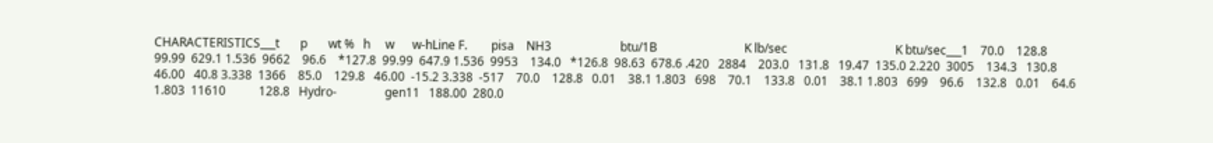CHARACTERISTICS___t       p       wt %   h     w      w-hLine F.        pisa    NH3                       btu/1B                             K lb/sec                                    K btu/sec___1    70.0    128.8   99.99  629.1 1.536  9662    96.6    *127.8  99.99  647.9 1.536  9953    134.0   *126.8  98.63  678.6 .420   2884    203.0   131.8   19.47  135.0 2.220  3005    134.3   130.8   46.00   40.8 3.338  1366    85.0    129.8   46.00  -15.2 3.338  -517    70.0    128.8   0.01    38.1 1.803   698    70.1    133.8   0.01    38.1 1.803   699    96.6    132.8   0.01    64.6 1.803  11610           128.8   Hydro-                gen11   188.00  280.0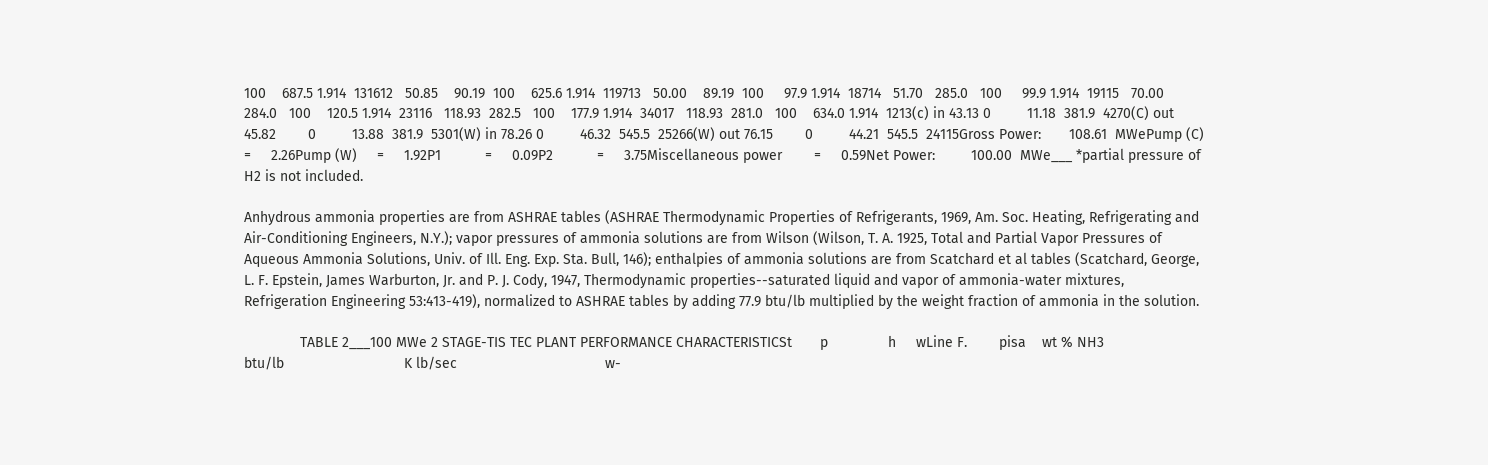100    687.5 1.914  131612   50.85    90.19  100    625.6 1.914  119713   50.00    89.19  100     97.9 1.914  18714   51.70   285.0   100     99.9 1.914  19115   70.00   284.0   100    120.5 1.914  23116   118.93  282.5   100    177.9 1.914  34017   118.93  281.0   100    634.0 1.914  1213(c) in 43.13 0         11.18  381.9  4270(C) out 45.82        0         13.88  381.9  5301(W) in 78.26 0         46.32  545.5  25266(W) out 76.15        0         44.21  545.5  24115Gross Power:       108.61  MWePump (C)     =     2.26Pump (W)     =     1.92P1           =     0.09P2           =     3.75Miscellaneous power        =     0.59Net Power:         100.00  MWe___ *partial pressure of H2 is not included.

Anhydrous ammonia properties are from ASHRAE tables (ASHRAE Thermodynamic Properties of Refrigerants, 1969, Am. Soc. Heating, Refrigerating and Air-Conditioning Engineers, N.Y.); vapor pressures of ammonia solutions are from Wilson (Wilson, T. A. 1925, Total and Partial Vapor Pressures of Aqueous Ammonia Solutions, Univ. of Ill. Eng. Exp. Sta. Bull, 146); enthalpies of ammonia solutions are from Scatchard et al tables (Scatchard, George, L. F. Epstein, James Warburton, Jr. and P. J. Cody, 1947, Thermodynamic properties--saturated liquid and vapor of ammonia-water mixtures, Refrigeration Engineering 53:413-419), normalized to ASHRAE tables by adding 77.9 btu/lb multiplied by the weight fraction of ammonia in the solution.

              TABLE 2___100 MWe 2 STAGE-TIS TEC PLANT PERFORMANCE CHARACTERISTICSt       p               h     wLine F.        pisa    wt % NH3                        btu/lb                              K lb/sec                                     w-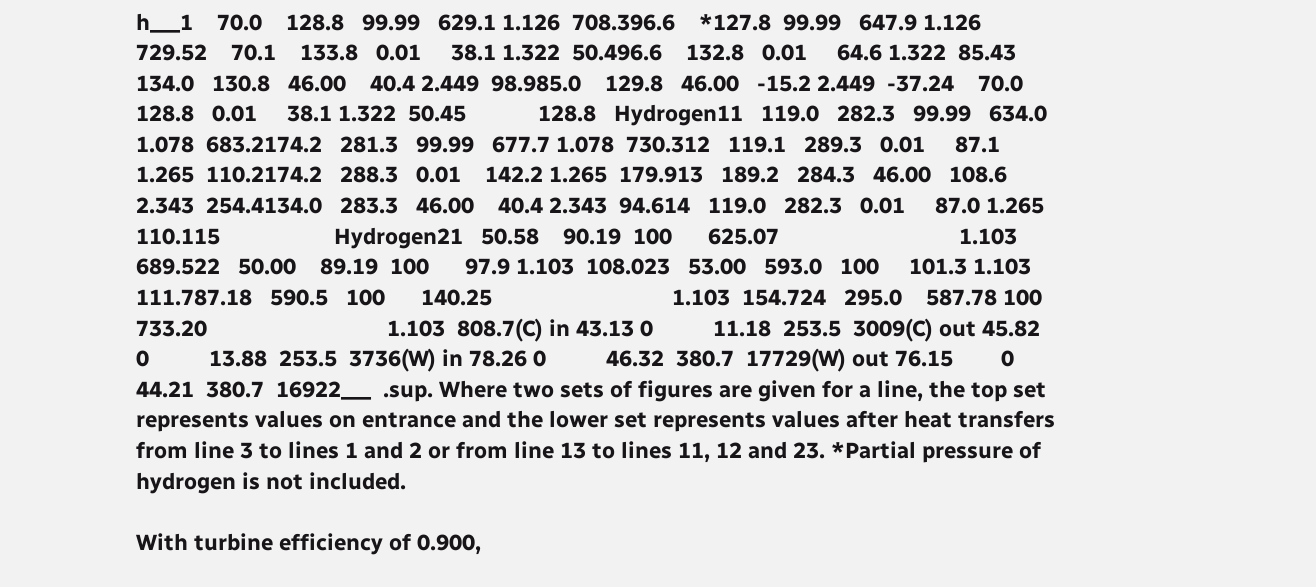h___1    70.0    128.8   99.99   629.1 1.126  708.396.6    *127.8  99.99   647.9 1.126  729.52    70.1    133.8   0.01     38.1 1.322  50.496.6    132.8   0.01     64.6 1.322  85.43    134.0   130.8   46.00    40.4 2.449  98.985.0    129.8   46.00   -15.2 2.449  -37.24    70.0    128.8   0.01     38.1 1.322  50.45            128.8   Hydrogen11   119.0   282.3   99.99   634.0 1.078  683.2174.2   281.3   99.99   677.7 1.078  730.312   119.1   289.3   0.01     87.1 1.265  110.2174.2   288.3   0.01    142.2 1.265  179.913   189.2   284.3   46.00   108.6 2.343  254.4134.0   283.3   46.00    40.4 2.343  94.614   119.0   282.3   0.01     87.0 1.265  110.115                   Hydrogen21   50.58    90.19  100      625.07                              1.103  689.522   50.00    89.19  100      97.9 1.103  108.023   53.00   593.0   100     101.3 1.103  111.787.18   590.5   100      140.25                              1.103  154.724   295.0    587.78 100      733.20                              1.103  808.7(C) in 43.13 0          11.18  253.5  3009(C) out 45.82        0          13.88  253.5  3736(W) in 78.26 0          46.32  380.7  17729(W) out 76.15        0          44.21  380.7  16922___  .sup. Where two sets of figures are given for a line, the top set represents values on entrance and the lower set represents values after heat transfers from line 3 to lines 1 and 2 or from line 13 to lines 11, 12 and 23. *Partial pressure of hydrogen is not included.

With turbine efficiency of 0.900,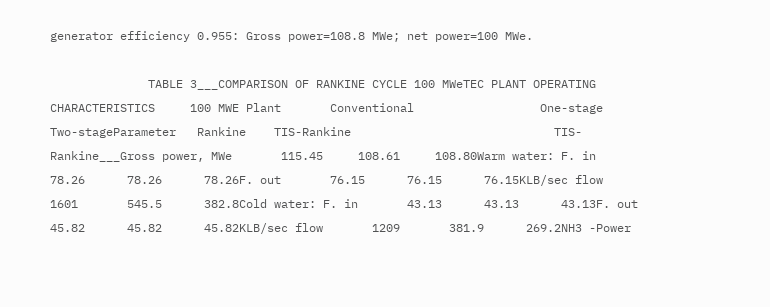generator efficiency 0.955: Gross power=108.8 MWe; net power=100 MWe.

              TABLE 3___COMPARISON OF RANKINE CYCLE 100 MWeTEC PLANT OPERATING CHARACTERISTICS     100 MWE Plant       Conventional                  One-stage  Two-stageParameter   Rankine    TIS-Rankine                             TIS-Rankine___Gross power, MWe       115.45     108.61     108.80Warm water: F. in       78.26      78.26      78.26F. out       76.15      76.15      76.15KLB/sec flow       1601       545.5      382.8Cold water: F. in       43.13      43.13      43.13F. out       45.82      45.82      45.82KLB/sec flow       1209       381.9      269.2NH3 -Power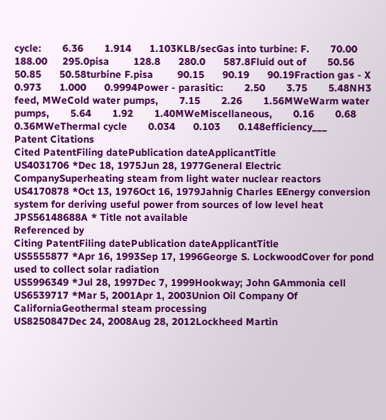cycle:       6.36       1.914      1.103KLB/secGas into turbine: F.       70.00      188.00     295.0pisa        128.8      280.0      587.8Fluid out of       50.56      50.85      50.58turbine F.pisa        90.15      90.19      90.19Fraction gas - X       0.973      1.000      0.9994Power - parasitic:       2.50       3.75       5.48NH3 feed, MWeCold water pumps,       7.15       2.26       1.56MWeWarm water pumps,       5.64       1.92       1.40MWeMiscellaneous,       0.16       0.68       0.36MWeThermal cycle       0.034      0.103      0.148efficiency___
Patent Citations
Cited PatentFiling datePublication dateApplicantTitle
US4031706 *Dec 18, 1975Jun 28, 1977General Electric CompanySuperheating steam from light water nuclear reactors
US4170878 *Oct 13, 1976Oct 16, 1979Jahnig Charles EEnergy conversion system for deriving useful power from sources of low level heat
JPS56148688A * Title not available
Referenced by
Citing PatentFiling datePublication dateApplicantTitle
US5555877 *Apr 16, 1993Sep 17, 1996George S. LockwoodCover for pond used to collect solar radiation
US5996349 *Jul 28, 1997Dec 7, 1999Hookway; John GAmmonia cell
US6539717 *Mar 5, 2001Apr 1, 2003Union Oil Company Of CaliforniaGeothermal steam processing
US8250847Dec 24, 2008Aug 28, 2012Lockheed Martin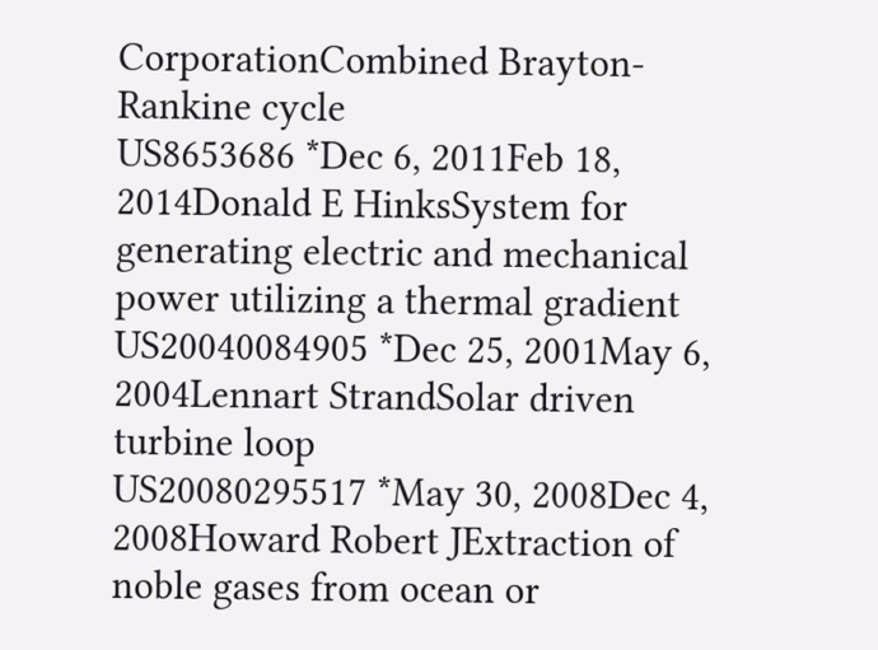CorporationCombined Brayton-Rankine cycle
US8653686 *Dec 6, 2011Feb 18, 2014Donald E HinksSystem for generating electric and mechanical power utilizing a thermal gradient
US20040084905 *Dec 25, 2001May 6, 2004Lennart StrandSolar driven turbine loop
US20080295517 *May 30, 2008Dec 4, 2008Howard Robert JExtraction of noble gases from ocean or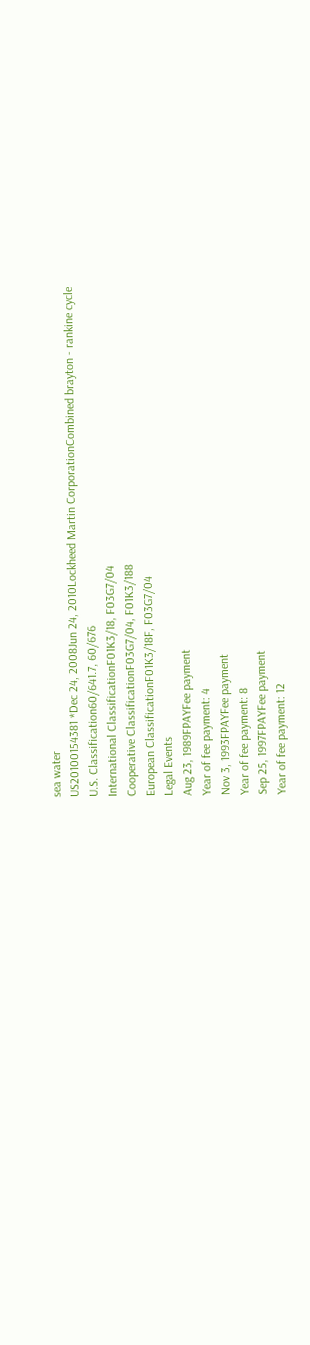sea water
US20100154381 *Dec 24, 2008Jun 24, 2010Lockheed Martin CorporationCombined brayton - rankine cycle
U.S. Classification60/641.7, 60/676
International ClassificationF01K3/18, F03G7/04
Cooperative ClassificationF03G7/04, F01K3/188
European ClassificationF01K3/18F, F03G7/04
Legal Events
Aug 23, 1989FPAYFee payment
Year of fee payment: 4
Nov 3, 1993FPAYFee payment
Year of fee payment: 8
Sep 25, 1997FPAYFee payment
Year of fee payment: 12